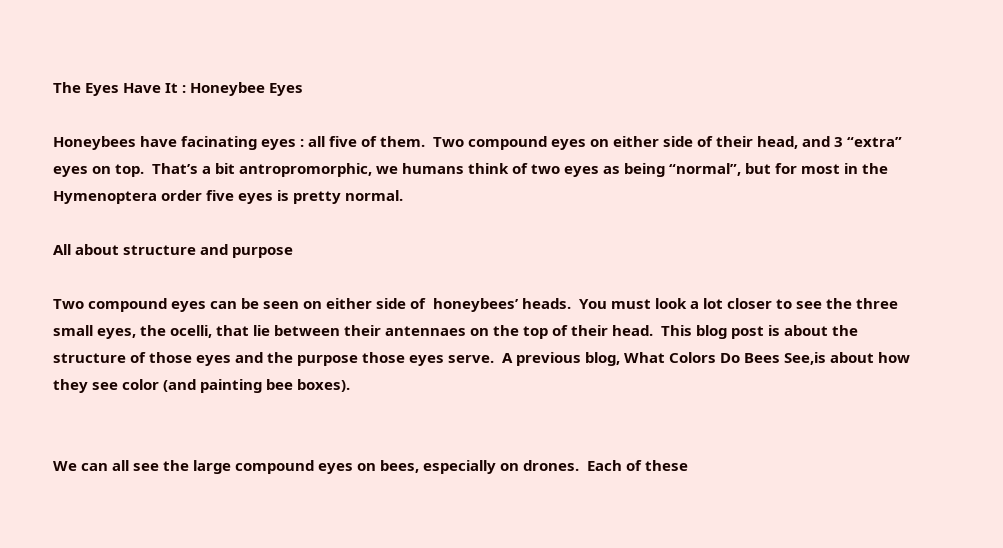The Eyes Have It : Honeybee Eyes

Honeybees have facinating eyes : all five of them.  Two compound eyes on either side of their head, and 3 “extra” eyes on top.  That’s a bit antropromorphic, we humans think of two eyes as being “normal”, but for most in the Hymenoptera order five eyes is pretty normal.

All about structure and purpose

Two compound eyes can be seen on either side of  honeybees’ heads.  You must look a lot closer to see the three small eyes, the ocelli, that lie between their antennaes on the top of their head.  This blog post is about the structure of those eyes and the purpose those eyes serve.  A previous blog, What Colors Do Bees See,is about how they see color (and painting bee boxes).


We can all see the large compound eyes on bees, especially on drones.  Each of these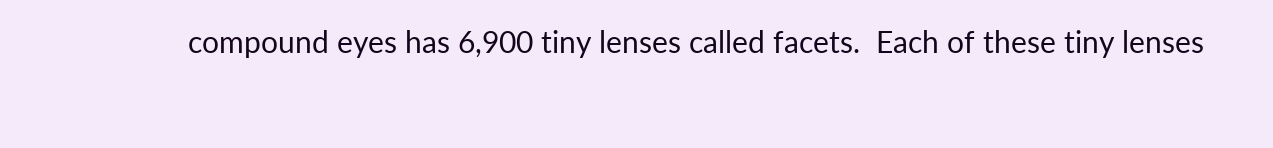compound eyes has 6,900 tiny lenses called facets.  Each of these tiny lenses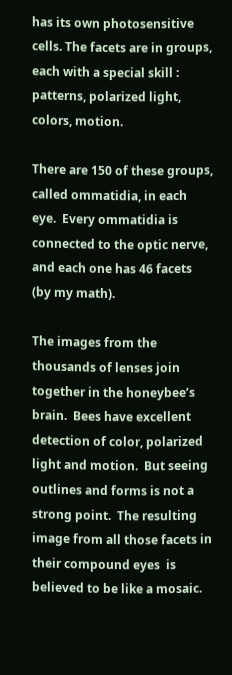has its own photosensitive cells. The facets are in groups, each with a special skill : patterns, polarized light, colors, motion.

There are 150 of these groups, called ommatidia, in each eye.  Every ommatidia is connected to the optic nerve, and each one has 46 facets  (by my math).

The images from the thousands of lenses join together in the honeybee’s brain.  Bees have excellent detection of color, polarized light and motion.  But seeing outlines and forms is not a strong point.  The resulting image from all those facets in their compound eyes  is believed to be like a mosaic.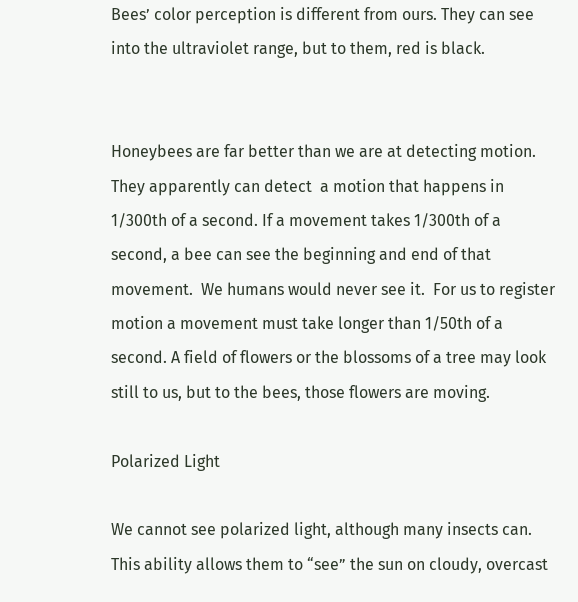Bees’ color perception is different from ours. They can see into the ultraviolet range, but to them, red is black.


Honeybees are far better than we are at detecting motion.  They apparently can detect  a motion that happens in 1/300th of a second. If a movement takes 1/300th of a second, a bee can see the beginning and end of that movement.  We humans would never see it.  For us to register motion a movement must take longer than 1/50th of a second. A field of flowers or the blossoms of a tree may look still to us, but to the bees, those flowers are moving.

Polarized Light

We cannot see polarized light, although many insects can.  This ability allows them to “see” the sun on cloudy, overcast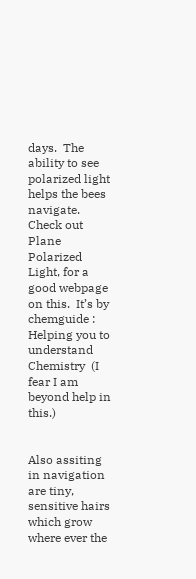days.  The ability to see polarized light helps the bees navigate.  Check out Plane Polarized Light, for a good webpage on this.  It’s by chemguide : Helping you to understand Chemistry  (I fear I am beyond help in this.)


Also assiting in navigation are tiny, sensitive hairs which grow where ever the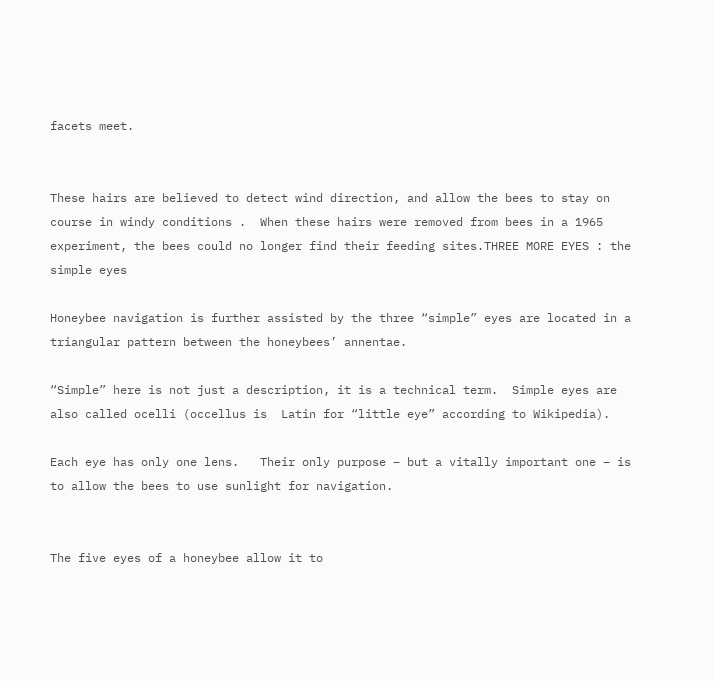facets meet.


These hairs are believed to detect wind direction, and allow the bees to stay on course in windy conditions .  When these hairs were removed from bees in a 1965 experiment, the bees could no longer find their feeding sites.THREE MORE EYES : the simple eyes

Honeybee navigation is further assisted by the three “simple” eyes are located in a triangular pattern between the honeybees’ annentae.

“Simple” here is not just a description, it is a technical term.  Simple eyes are also called ocelli (occellus is  Latin for “little eye” according to Wikipedia).

Each eye has only one lens.   Their only purpose – but a vitally important one – is to allow the bees to use sunlight for navigation.


The five eyes of a honeybee allow it to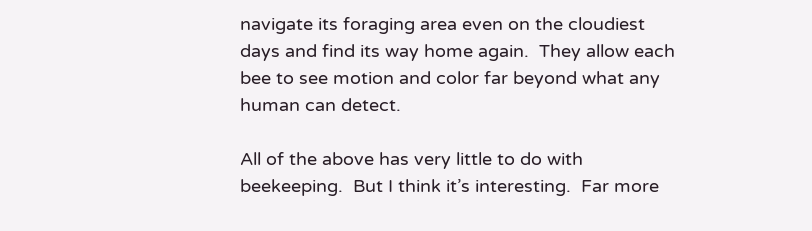navigate its foraging area even on the cloudiest days and find its way home again.  They allow each bee to see motion and color far beyond what any human can detect.

All of the above has very little to do with beekeeping.  But I think it’s interesting.  Far more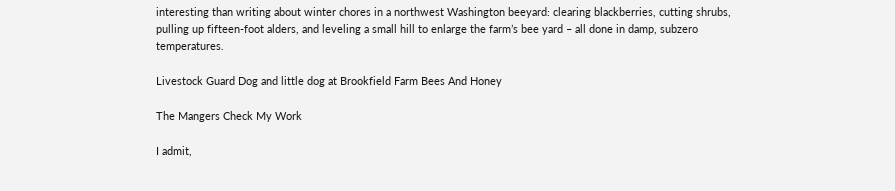interesting than writing about winter chores in a northwest Washington beeyard: clearing blackberries, cutting shrubs, pulling up fifteen-foot alders, and leveling a small hill to enlarge the farm’s bee yard – all done in damp, subzero temperatures.

Livestock Guard Dog and little dog at Brookfield Farm Bees And Honey

The Mangers Check My Work

I admit,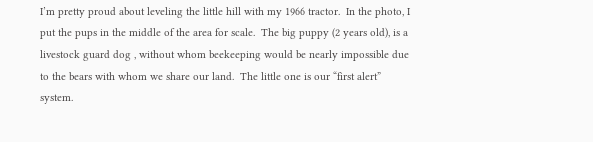I’m pretty proud about leveling the little hill with my 1966 tractor.  In the photo, I put the pups in the middle of the area for scale.  The big puppy (2 years old), is a livestock guard dog , without whom beekeeping would be nearly impossible due to the bears with whom we share our land.  The little one is our “first alert” system.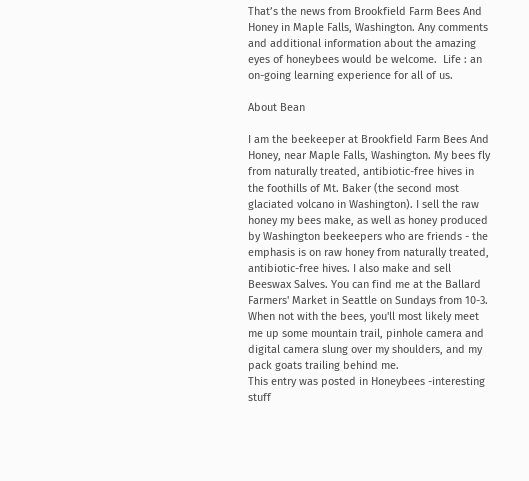That’s the news from Brookfield Farm Bees And Honey in Maple Falls, Washington. Any comments and additional information about the amazing eyes of honeybees would be welcome.  Life : an on-going learning experience for all of us.

About Bean

I am the beekeeper at Brookfield Farm Bees And Honey, near Maple Falls, Washington. My bees fly from naturally treated, antibiotic-free hives in the foothills of Mt. Baker (the second most glaciated volcano in Washington). I sell the raw honey my bees make, as well as honey produced by Washington beekeepers who are friends - the emphasis is on raw honey from naturally treated, antibiotic-free hives. I also make and sell Beeswax Salves. You can find me at the Ballard Farmers' Market in Seattle on Sundays from 10-3. When not with the bees, you'll most likely meet me up some mountain trail, pinhole camera and digital camera slung over my shoulders, and my pack goats trailing behind me.
This entry was posted in Honeybees -interesting stuff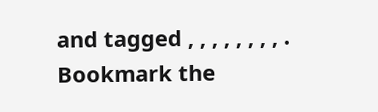and tagged , , , , , , , , . Bookmark the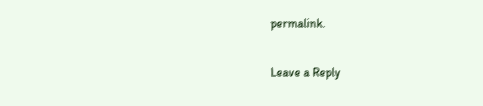permalink.

Leave a Reply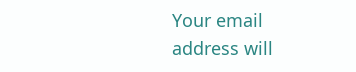Your email address will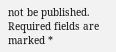not be published. Required fields are marked *